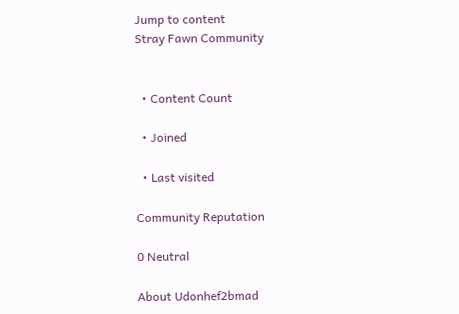Jump to content
Stray Fawn Community


  • Content Count

  • Joined

  • Last visited

Community Reputation

0 Neutral

About Udonhef2bmad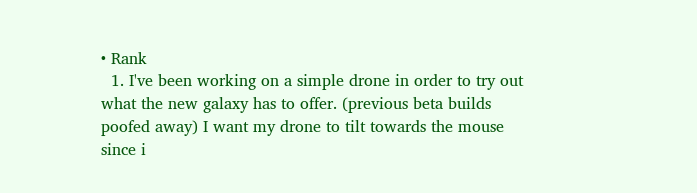• Rank
  1. I've been working on a simple drone in order to try out what the new galaxy has to offer. (previous beta builds poofed away) I want my drone to tilt towards the mouse since i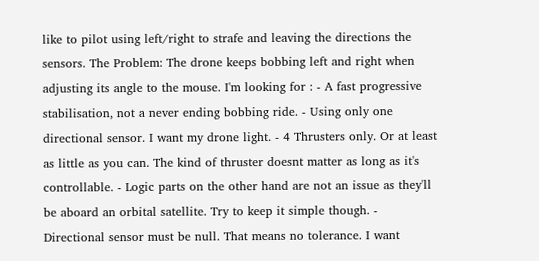like to pilot using left/right to strafe and leaving the directions the sensors. The Problem: The drone keeps bobbing left and right when adjusting its angle to the mouse. I'm looking for : - A fast progressive stabilisation, not a never ending bobbing ride. - Using only one directional sensor. I want my drone light. - 4 Thrusters only. Or at least as little as you can. The kind of thruster doesnt matter as long as it's controllable. - Logic parts on the other hand are not an issue as they'll be aboard an orbital satellite. Try to keep it simple though. - Directional sensor must be null. That means no tolerance. I want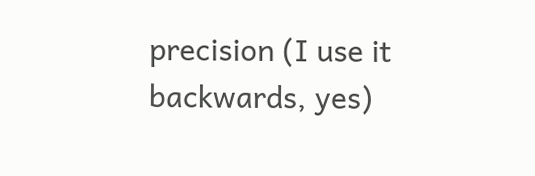precision (I use it backwards, yes)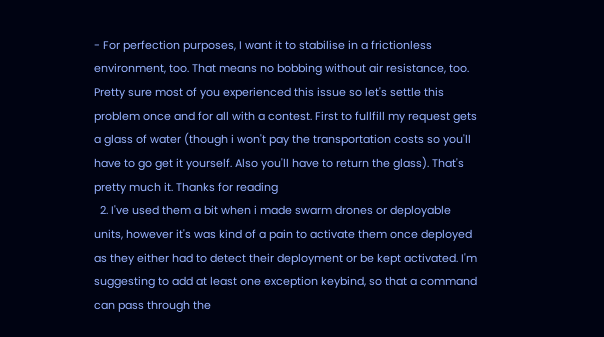- For perfection purposes, I want it to stabilise in a frictionless environment, too. That means no bobbing without air resistance, too. Pretty sure most of you experienced this issue so let's settle this problem once and for all with a contest. First to fullfill my request gets a glass of water (though i won't pay the transportation costs so you'll have to go get it yourself. Also you'll have to return the glass). That's pretty much it. Thanks for reading
  2. I've used them a bit when i made swarm drones or deployable units, however it's was kind of a pain to activate them once deployed as they either had to detect their deployment or be kept activated. I'm suggesting to add at least one exception keybind, so that a command can pass through the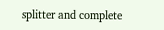splitter and complete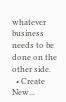whatever business needs to be done on the other side.
  • Create New...